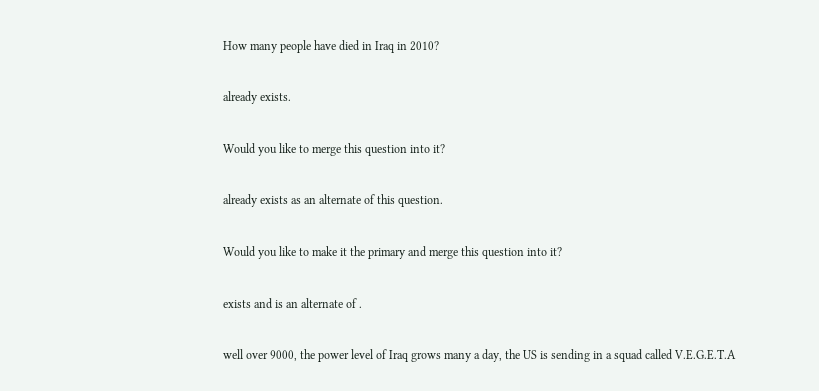How many people have died in Iraq in 2010?

already exists.

Would you like to merge this question into it?

already exists as an alternate of this question.

Would you like to make it the primary and merge this question into it?

exists and is an alternate of .

well over 9000, the power level of Iraq grows many a day, the US is sending in a squad called V.E.G.E.T.A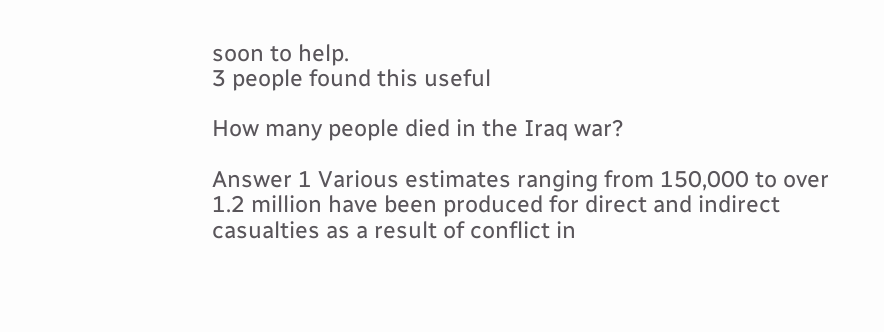soon to help.
3 people found this useful

How many people died in the Iraq war?

Answer 1 Various estimates ranging from 150,000 to over 1.2 million have been produced for direct and indirect casualties as a result of conflict in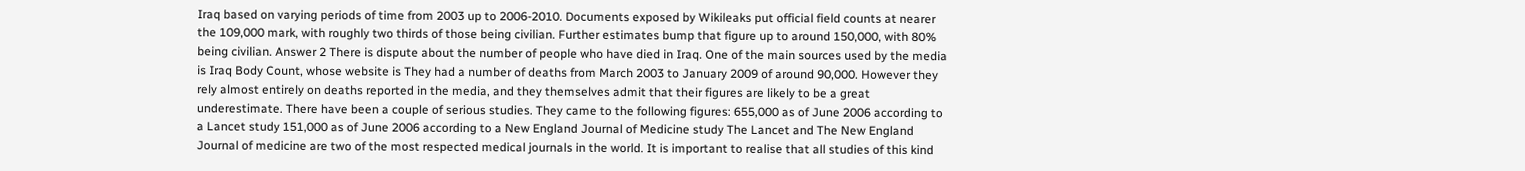Iraq based on varying periods of time from 2003 up to 2006-2010. Documents exposed by Wikileaks put official field counts at nearer the 109,000 mark, with roughly two thirds of those being civilian. Further estimates bump that figure up to around 150,000, with 80% being civilian. Answer 2 There is dispute about the number of people who have died in Iraq. One of the main sources used by the media is Iraq Body Count, whose website is They had a number of deaths from March 2003 to January 2009 of around 90,000. However they rely almost entirely on deaths reported in the media, and they themselves admit that their figures are likely to be a great underestimate. There have been a couple of serious studies. They came to the following figures: 655,000 as of June 2006 according to a Lancet study 151,000 as of June 2006 according to a New England Journal of Medicine study The Lancet and The New England Journal of medicine are two of the most respected medical journals in the world. It is important to realise that all studies of this kind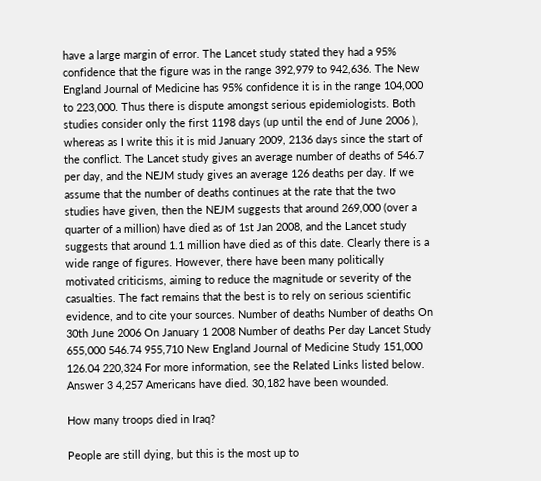have a large margin of error. The Lancet study stated they had a 95% confidence that the figure was in the range 392,979 to 942,636. The New England Journal of Medicine has 95% confidence it is in the range 104,000 to 223,000. Thus there is dispute amongst serious epidemiologists. Both studies consider only the first 1198 days (up until the end of June 2006 ), whereas as I write this it is mid January 2009, 2136 days since the start of the conflict. The Lancet study gives an average number of deaths of 546.7 per day, and the NEJM study gives an average 126 deaths per day. If we assume that the number of deaths continues at the rate that the two studies have given, then the NEJM suggests that around 269,000 (over a quarter of a million) have died as of 1st Jan 2008, and the Lancet study suggests that around 1.1 million have died as of this date. Clearly there is a wide range of figures. However, there have been many politically motivated criticisms, aiming to reduce the magnitude or severity of the casualties. The fact remains that the best is to rely on serious scientific evidence, and to cite your sources. Number of deaths Number of deaths On 30th June 2006 On January 1 2008 Number of deaths Per day Lancet Study 655,000 546.74 955,710 New England Journal of Medicine Study 151,000 126.04 220,324 For more information, see the Related Links listed below. Answer 3 4,257 Americans have died. 30,182 have been wounded.

How many troops died in Iraq?

People are still dying, but this is the most up to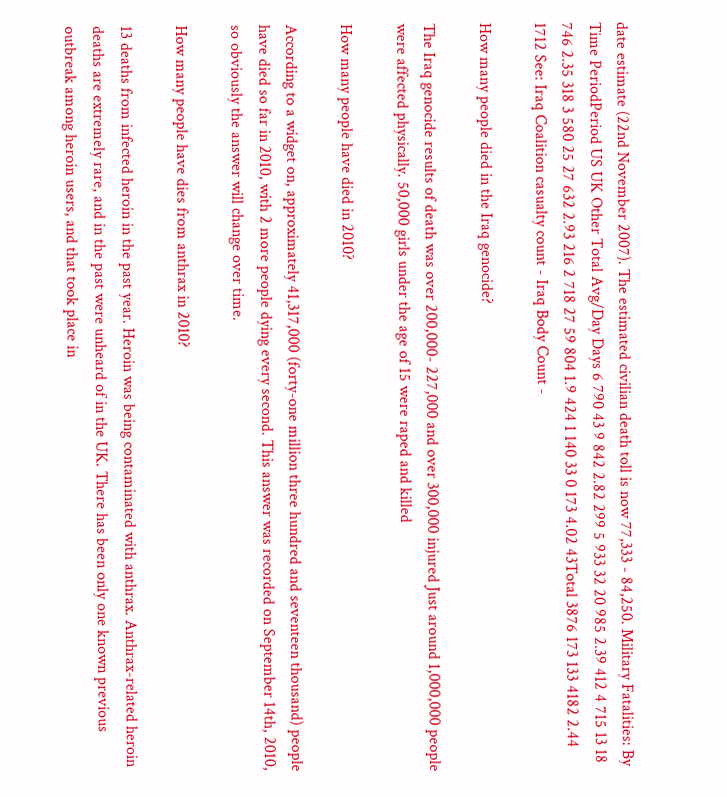date estimate (22nd November 2007). The estimated civilian death toll is now 77,333 - 84,250. Military Fatalities: By Time PeriodPeriod US UK Other Total Avg/Day Days 6 790 43 9 842 2.82 299 5 933 32 20 985 2.39 412 4 715 13 18 746 2.35 318 3 580 25 27 632 2.93 216 2 718 27 59 804 1.9 424 1 140 33 0 173 4.02 43Total 3876 173 133 4182 2.44 1712 See: Iraq Coalition casualty count - Iraq Body Count -

How many people died in the Iraq genocide?

The Iraq genocide results of death was over 200,000- 227,000 and over 300,000 injured Just around 1,000,000 people were affected physically. 50,000 girls under the age of 15 were raped and killed

How many people have died in 2010?

According to a widget on, approximately 41,317,000 (forty-one million three hundred and seventeen thousand) people have died so far in 2010, with 2 more people dying every second. This answer was recorded on September 14th, 2010, so obviously the answer will change over time.

How many people have dies from anthrax in 2010?

13 deaths from infected heroin in the past year. Heroin was being contaminated with anthrax. Anthrax-related heroin deaths are extremely rare, and in the past were unheard of in the UK. There has been only one known previous outbreak among heroin users, and that took place in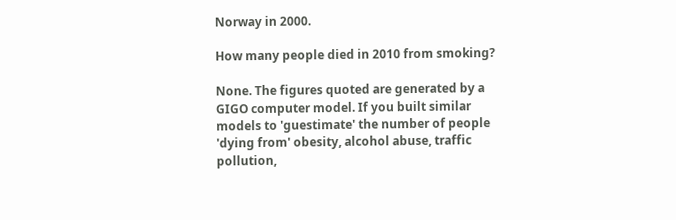Norway in 2000.

How many people died in 2010 from smoking?

None. The figures quoted are generated by a GIGO computer model. If you built similar models to 'guestimate' the number of people 'dying from' obesity, alcohol abuse, traffic pollution,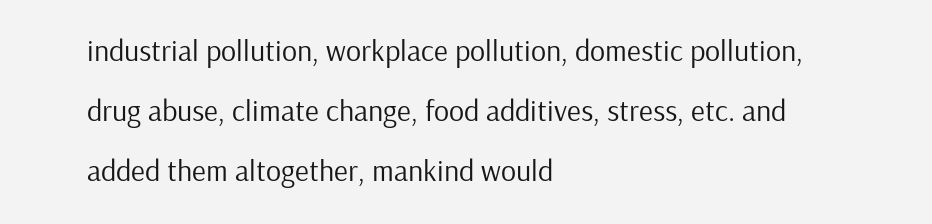industrial pollution, workplace pollution, domestic pollution, drug abuse, climate change, food additives, stress, etc. and added them altogether, mankind would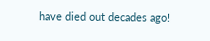have died out decades ago!